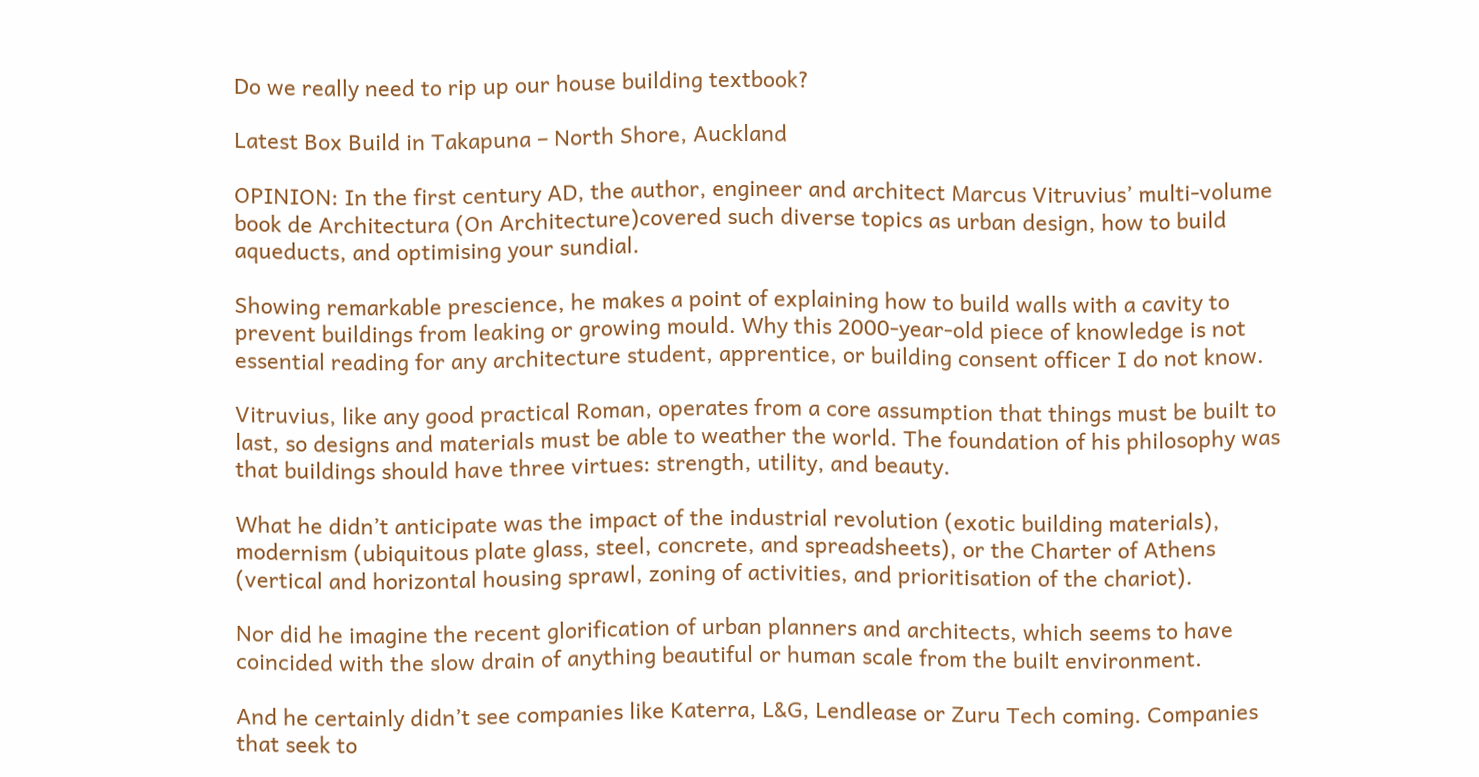Do we really need to rip up our house building textbook?

Latest Box Build in Takapuna – North Shore, Auckland

OPINION: In the first century AD, the author, engineer and architect Marcus Vitruvius’ multi-volume book de Architectura (On Architecture)covered such diverse topics as urban design, how to build aqueducts, and optimising your sundial.

Showing remarkable prescience, he makes a point of explaining how to build walls with a cavity to prevent buildings from leaking or growing mould. Why this 2000-year-old piece of knowledge is not essential reading for any architecture student, apprentice, or building consent officer I do not know.

Vitruvius, like any good practical Roman, operates from a core assumption that things must be built to last, so designs and materials must be able to weather the world. The foundation of his philosophy was that buildings should have three virtues: strength, utility, and beauty.

What he didn’t anticipate was the impact of the industrial revolution (exotic building materials), modernism (ubiquitous plate glass, steel, concrete, and spreadsheets), or the Charter of Athens (vertical and horizontal housing sprawl, zoning of activities, and prioritisation of the chariot).

Nor did he imagine the recent glorification of urban planners and architects, which seems to have coincided with the slow drain of anything beautiful or human scale from the built environment.

And he certainly didn’t see companies like Katerra, L&G, Lendlease or Zuru Tech coming. Companies that seek to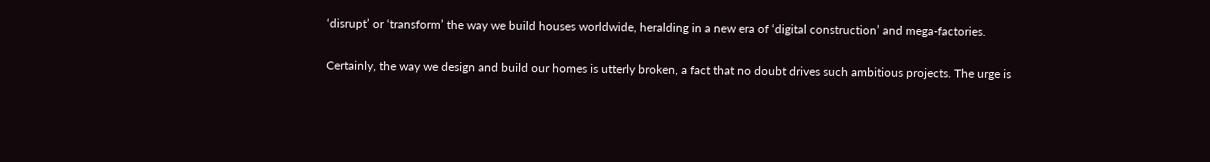‘disrupt’ or ‘transform’ the way we build houses worldwide, heralding in a new era of ‘digital construction’ and mega-factories.

Certainly, the way we design and build our homes is utterly broken, a fact that no doubt drives such ambitious projects. The urge is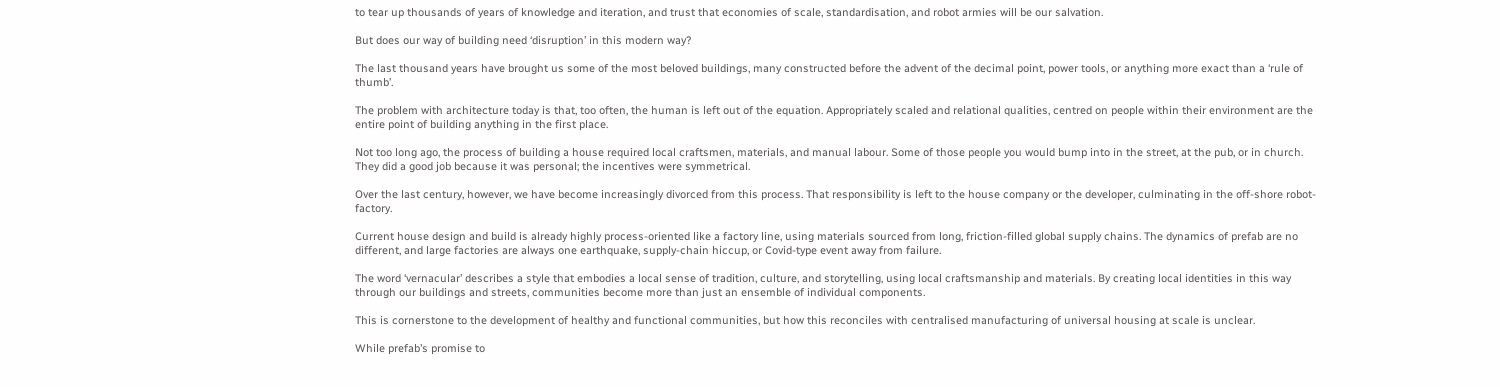to tear up thousands of years of knowledge and iteration, and trust that economies of scale, standardisation, and robot armies will be our salvation.

But does our way of building need ‘disruption’ in this modern way?

The last thousand years have brought us some of the most beloved buildings, many constructed before the advent of the decimal point, power tools, or anything more exact than a ‘rule of thumb’.

The problem with architecture today is that, too often, the human is left out of the equation. Appropriately scaled and relational qualities, centred on people within their environment are the entire point of building anything in the first place.

Not too long ago, the process of building a house required local craftsmen, materials, and manual labour. Some of those people you would bump into in the street, at the pub, or in church. They did a good job because it was personal; the incentives were symmetrical.

Over the last century, however, we have become increasingly divorced from this process. That responsibility is left to the house company or the developer, culminating in the off-shore robot-factory.

Current house design and build is already highly process-oriented like a factory line, using materials sourced from long, friction-filled global supply chains. The dynamics of prefab are no different, and large factories are always one earthquake, supply-chain hiccup, or Covid-type event away from failure.

The word ‘vernacular’ describes a style that embodies a local sense of tradition, culture, and storytelling, using local craftsmanship and materials. By creating local identities in this way through our buildings and streets, communities become more than just an ensemble of individual components.

This is cornerstone to the development of healthy and functional communities, but how this reconciles with centralised manufacturing of universal housing at scale is unclear.

While prefab’s promise to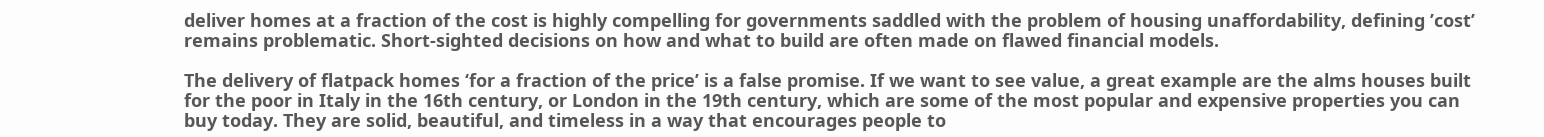deliver homes at a fraction of the cost is highly compelling for governments saddled with the problem of housing unaffordability, defining ’cost’ remains problematic. Short-sighted decisions on how and what to build are often made on flawed financial models.

The delivery of flatpack homes ‘for a fraction of the price’ is a false promise. If we want to see value, a great example are the alms houses built for the poor in Italy in the 16th century, or London in the 19th century, which are some of the most popular and expensive properties you can buy today. They are solid, beautiful, and timeless in a way that encourages people to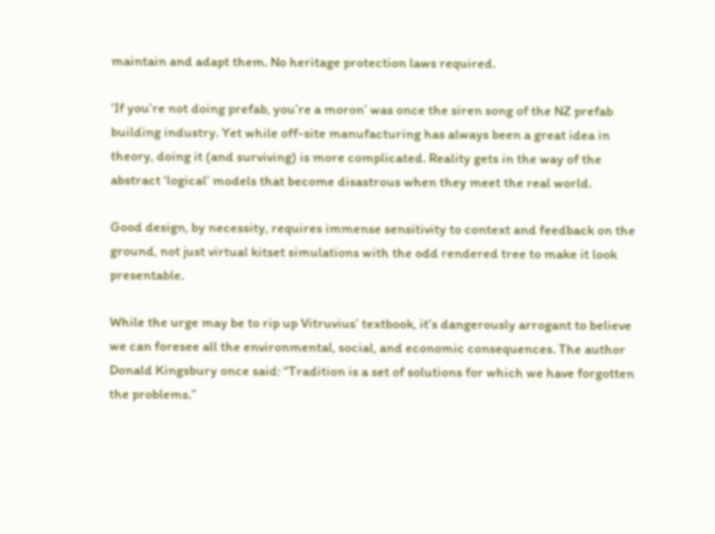maintain and adapt them. No heritage protection laws required.

‘If you’re not doing prefab, you’re a moron’ was once the siren song of the NZ prefab building industry. Yet while off-site manufacturing has always been a great idea in theory, doing it (and surviving) is more complicated. Reality gets in the way of the abstract ‘logical’ models that become disastrous when they meet the real world.

Good design, by necessity, requires immense sensitivity to context and feedback on the ground, not just virtual kitset simulations with the odd rendered tree to make it look presentable.

While the urge may be to rip up Vitruvius’ textbook, it’s dangerously arrogant to believe we can foresee all the environmental, social, and economic consequences. The author Donald Kingsbury once said: “Tradition is a set of solutions for which we have forgotten the problems.”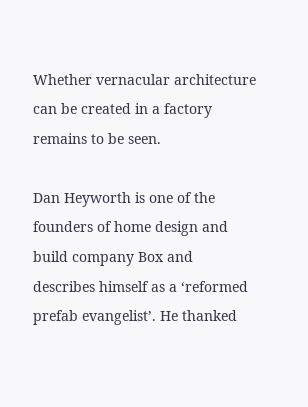Whether vernacular architecture can be created in a factory remains to be seen.

Dan Heyworth is one of the founders of home design and build company Box and describes himself as a ‘reformed prefab evangelist’. He thanked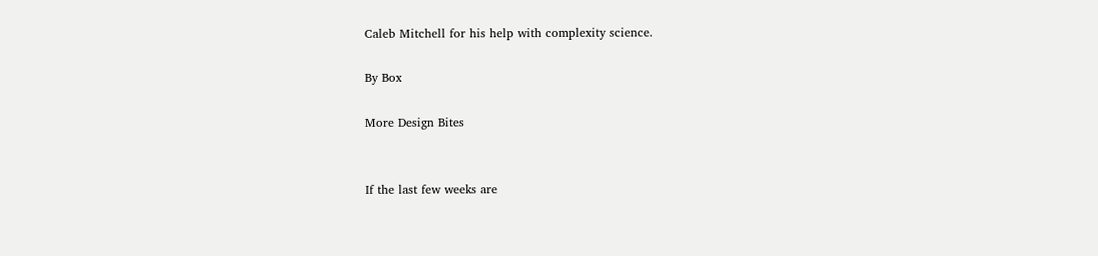Caleb Mitchell for his help with complexity science.

By Box

More Design Bites


If the last few weeks are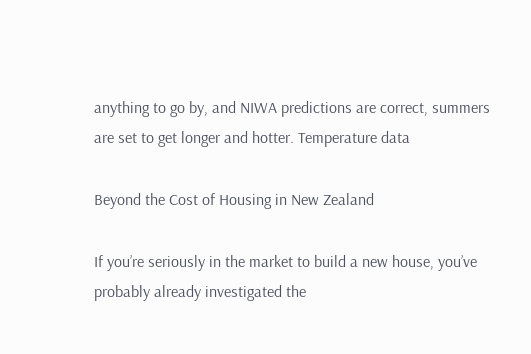anything to go by, and NIWA predictions are correct, summers are set to get longer and hotter. Temperature data

Beyond the Cost of Housing in New Zealand

If you’re seriously in the market to build a new house, you’ve probably already investigated the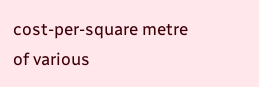cost-per-square metre of various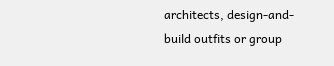architects, design-and-build outfits or group